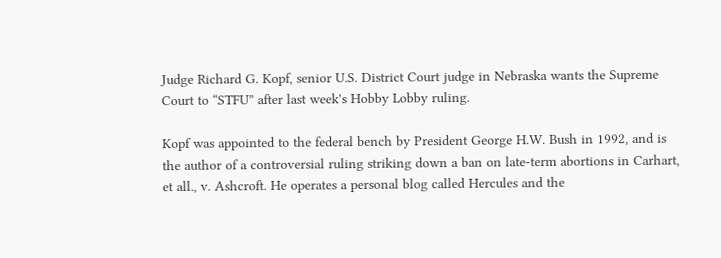Judge Richard G. Kopf, senior U.S. District Court judge in Nebraska wants the Supreme Court to “STFU” after last week's Hobby Lobby ruling.

Kopf was appointed to the federal bench by President George H.W. Bush in 1992, and is the author of a controversial ruling striking down a ban on late-term abortions in Carhart, et all., v. Ashcroft. He operates a personal blog called Hercules and the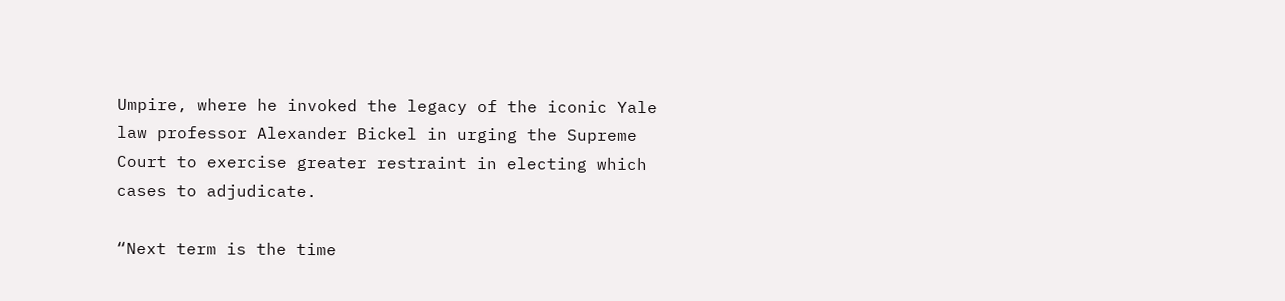Umpire, where he invoked the legacy of the iconic Yale law professor Alexander Bickel in urging the Supreme Court to exercise greater restraint in electing which cases to adjudicate.

“Next term is the time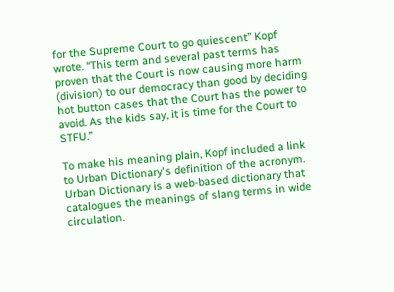for the Supreme Court to go quiescent” Kopf wrote. “This term and several past terms has proven that the Court is now causing more harm (division) to our democracy than good by deciding hot button cases that the Court has the power to avoid. As the kids say, it is time for the Court to STFU.”

To make his meaning plain, Kopf included a link to Urban Dictionary's definition of the acronym. Urban Dictionary is a web-based dictionary that catalogues the meanings of slang terms in wide circulation.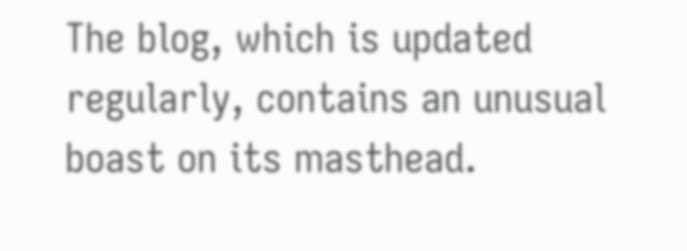The blog, which is updated regularly, contains an unusual boast on its masthead.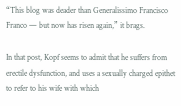“This blog was deader than Generalissimo Francisco Franco — but now has risen again,” it brags.

In that post, Kopf seems to admit that he suffers from erectile dysfunction, and uses a sexually charged epithet to refer to his wife with which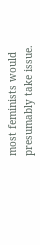most feminists would presumably take issue.